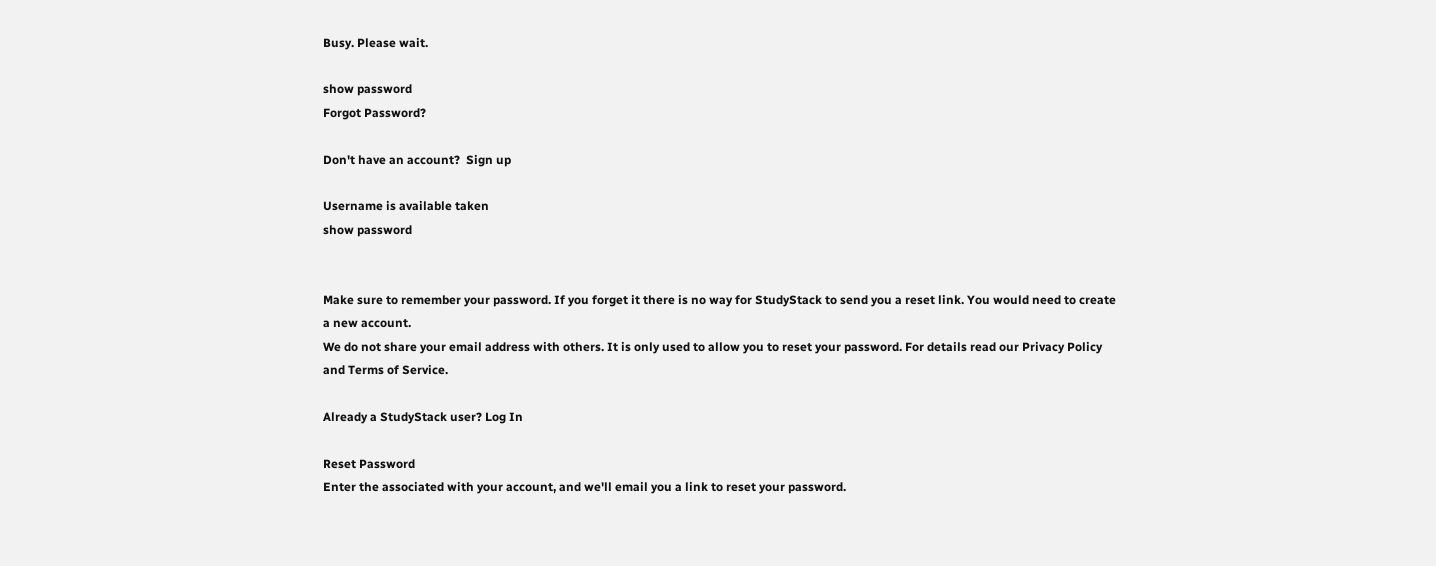Busy. Please wait.

show password
Forgot Password?

Don't have an account?  Sign up

Username is available taken
show password


Make sure to remember your password. If you forget it there is no way for StudyStack to send you a reset link. You would need to create a new account.
We do not share your email address with others. It is only used to allow you to reset your password. For details read our Privacy Policy and Terms of Service.

Already a StudyStack user? Log In

Reset Password
Enter the associated with your account, and we'll email you a link to reset your password.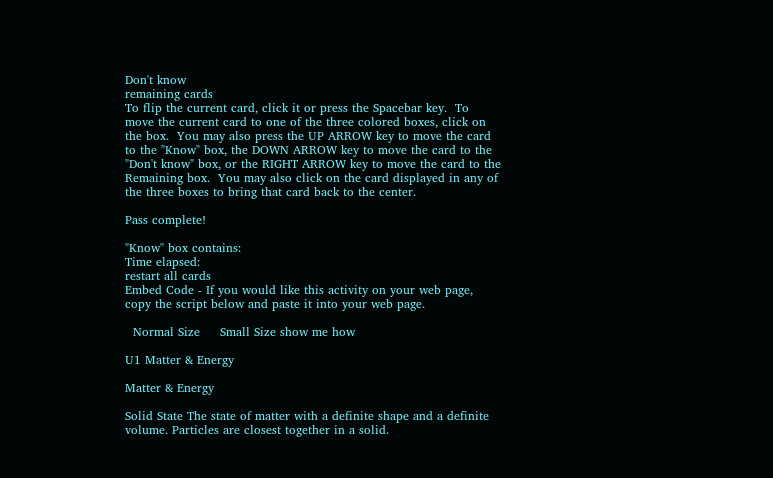Don't know
remaining cards
To flip the current card, click it or press the Spacebar key.  To move the current card to one of the three colored boxes, click on the box.  You may also press the UP ARROW key to move the card to the "Know" box, the DOWN ARROW key to move the card to the "Don't know" box, or the RIGHT ARROW key to move the card to the Remaining box.  You may also click on the card displayed in any of the three boxes to bring that card back to the center.

Pass complete!

"Know" box contains:
Time elapsed:
restart all cards
Embed Code - If you would like this activity on your web page, copy the script below and paste it into your web page.

  Normal Size     Small Size show me how

U1 Matter & Energy

Matter & Energy

Solid State The state of matter with a definite shape and a definite volume. Particles are closest together in a solid.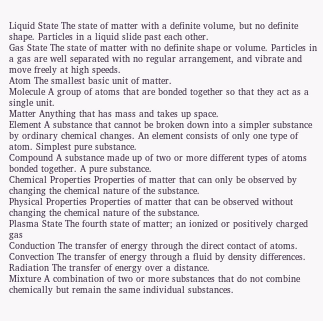Liquid State The state of matter with a definite volume, but no definite shape. Particles in a liquid slide past each other.
Gas State The state of matter with no definite shape or volume. Particles in a gas are well separated with no regular arrangement, and vibrate and move freely at high speeds.
Atom The smallest basic unit of matter.
Molecule A group of atoms that are bonded together so that they act as a single unit.
Matter Anything that has mass and takes up space.
Element A substance that cannot be broken down into a simpler substance by ordinary chemical changes. An element consists of only one type of atom. Simplest pure substance.
Compound A substance made up of two or more different types of atoms bonded together. A pure substance.
Chemical Properties Properties of matter that can only be observed by changing the chemical nature of the substance.
Physical Properties Properties of matter that can be observed without changing the chemical nature of the substance.
Plasma State The fourth state of matter; an ionized or positively charged gas
Conduction The transfer of energy through the direct contact of atoms.
Convection The transfer of energy through a fluid by density differences.
Radiation The transfer of energy over a distance.
Mixture A combination of two or more substances that do not combine chemically but remain the same individual substances.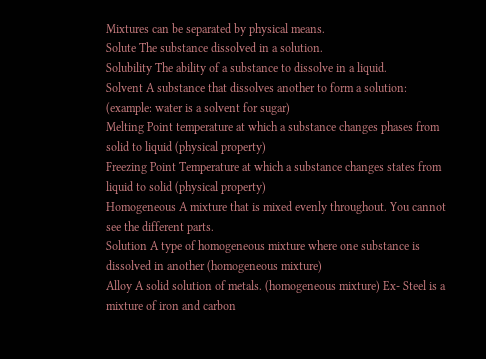Mixtures can be separated by physical means.
Solute The substance dissolved in a solution.
Solubility The ability of a substance to dissolve in a liquid.
Solvent A substance that dissolves another to form a solution: (example: water is a solvent for sugar)
Melting Point temperature at which a substance changes phases from solid to liquid (physical property)
Freezing Point Temperature at which a substance changes states from liquid to solid (physical property)
Homogeneous A mixture that is mixed evenly throughout. You cannot see the different parts.
Solution A type of homogeneous mixture where one substance is dissolved in another (homogeneous mixture)
Alloy A solid solution of metals. (homogeneous mixture) Ex- Steel is a mixture of iron and carbon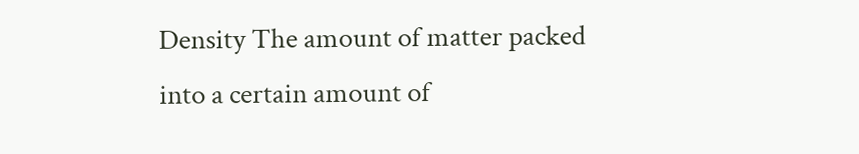Density The amount of matter packed into a certain amount of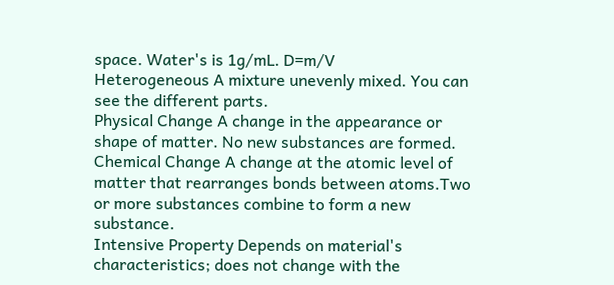space. Water's is 1g/mL. D=m/V
Heterogeneous A mixture unevenly mixed. You can see the different parts.
Physical Change A change in the appearance or shape of matter. No new substances are formed.
Chemical Change A change at the atomic level of matter that rearranges bonds between atoms.Two or more substances combine to form a new substance.
Intensive Property Depends on material's characteristics; does not change with the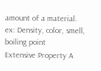amount of a material. ex: Density, color, smell, boiling point
Extensive Property A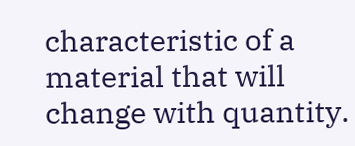characteristic of a material that will change with quantity.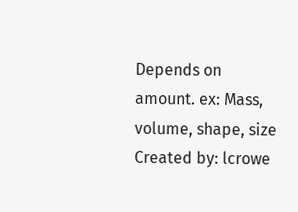Depends on amount. ex: Mass, volume, shape, size
Created by: lcrowe